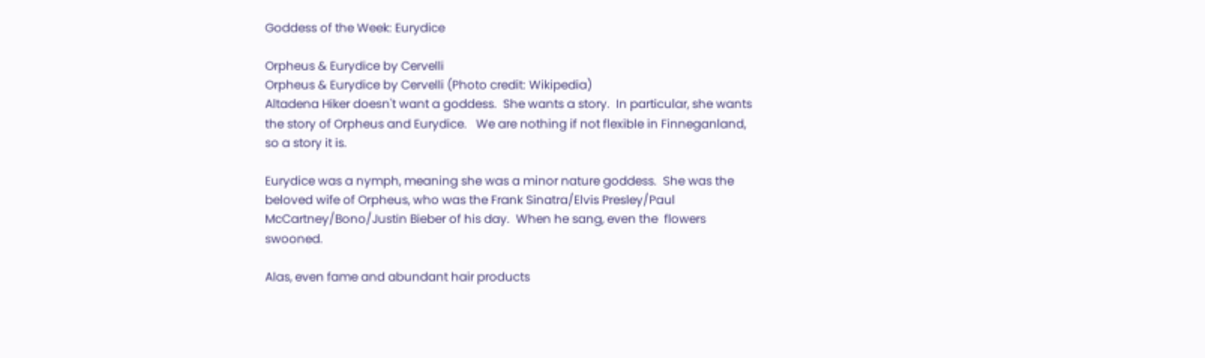Goddess of the Week: Eurydice

Orpheus & Eurydice by Cervelli
Orpheus & Eurydice by Cervelli (Photo credit: Wikipedia)
Altadena Hiker doesn't want a goddess.  She wants a story.  In particular, she wants the story of Orpheus and Eurydice.   We are nothing if not flexible in Finneganland, so a story it is.

Eurydice was a nymph, meaning she was a minor nature goddess.  She was the beloved wife of Orpheus, who was the Frank Sinatra/Elvis Presley/Paul McCartney/Bono/Justin Bieber of his day.  When he sang, even the  flowers swooned.

Alas, even fame and abundant hair products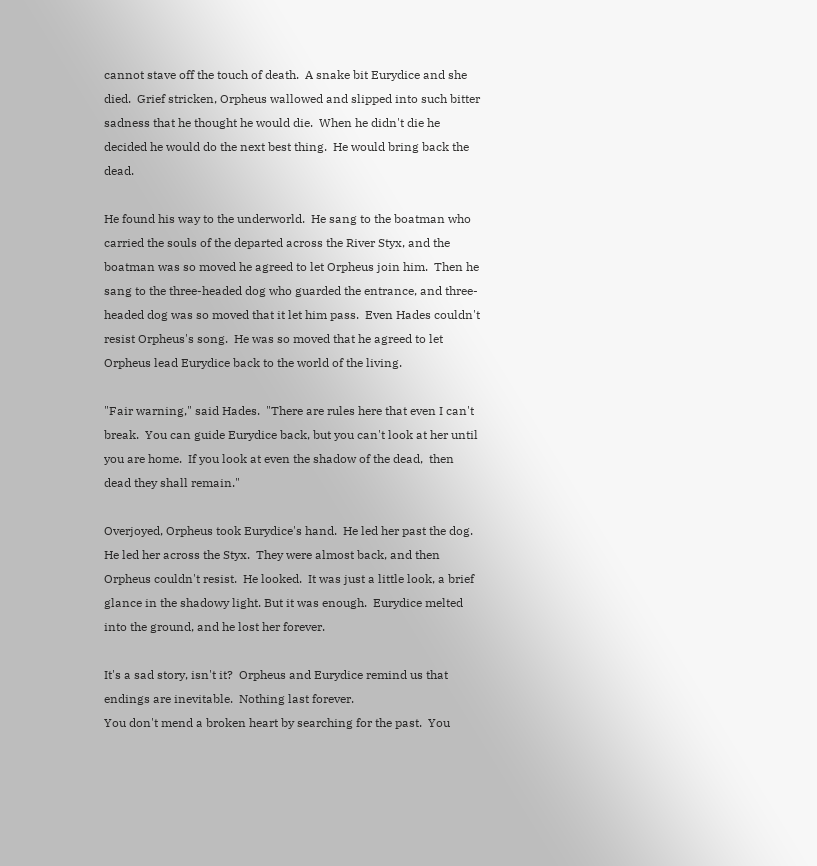cannot stave off the touch of death.  A snake bit Eurydice and she died.  Grief stricken, Orpheus wallowed and slipped into such bitter sadness that he thought he would die.  When he didn't die he decided he would do the next best thing.  He would bring back the dead.

He found his way to the underworld.  He sang to the boatman who carried the souls of the departed across the River Styx, and the boatman was so moved he agreed to let Orpheus join him.  Then he sang to the three-headed dog who guarded the entrance, and three-headed dog was so moved that it let him pass.  Even Hades couldn't resist Orpheus's song.  He was so moved that he agreed to let Orpheus lead Eurydice back to the world of the living.

"Fair warning," said Hades.  "There are rules here that even I can't break.  You can guide Eurydice back, but you can't look at her until you are home.  If you look at even the shadow of the dead,  then dead they shall remain."

Overjoyed, Orpheus took Eurydice's hand.  He led her past the dog.  He led her across the Styx.  They were almost back, and then Orpheus couldn't resist.  He looked.  It was just a little look, a brief glance in the shadowy light. But it was enough.  Eurydice melted into the ground, and he lost her forever.

It's a sad story, isn't it?  Orpheus and Eurydice remind us that endings are inevitable.  Nothing last forever.
You don't mend a broken heart by searching for the past.  You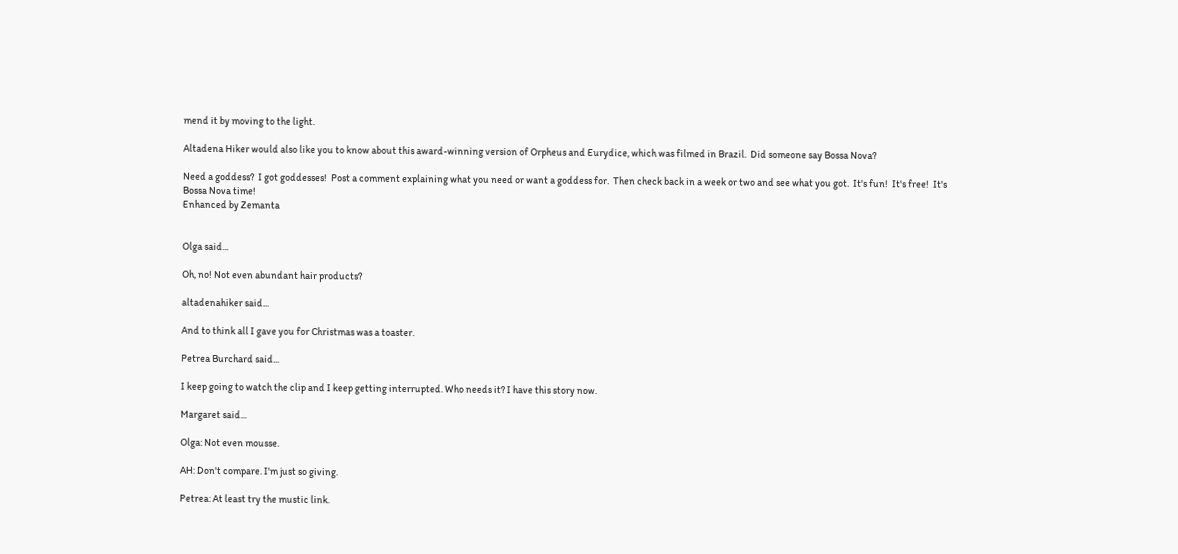mend it by moving to the light.

Altadena Hiker would also like you to know about this award-winning version of Orpheus and Eurydice, which was filmed in Brazil.  Did someone say Bossa Nova?

Need a goddess?  I got goddesses!  Post a comment explaining what you need or want a goddess for.  Then check back in a week or two and see what you got.  It's fun!  It's free!  It's Bossa Nova time!
Enhanced by Zemanta


Olga said...

Oh, no! Not even abundant hair products?

altadenahiker said...

And to think all I gave you for Christmas was a toaster.

Petrea Burchard said...

I keep going to watch the clip and I keep getting interrupted. Who needs it? I have this story now.

Margaret said...

Olga: Not even mousse.

AH: Don't compare. I'm just so giving.

Petrea: At least try the mustic link.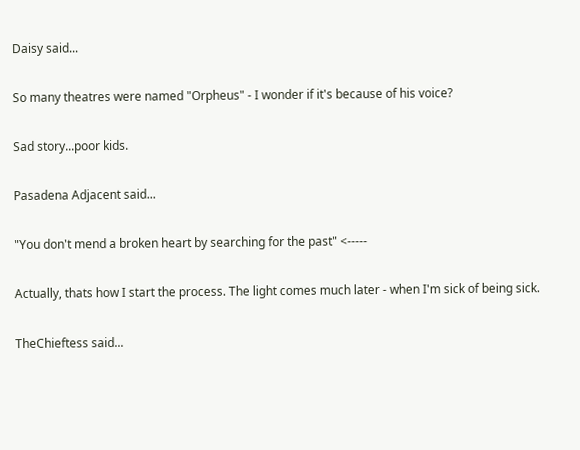Daisy said...

So many theatres were named "Orpheus" - I wonder if it's because of his voice?

Sad story...poor kids.

Pasadena Adjacent said...

"You don't mend a broken heart by searching for the past" <-----

Actually, thats how I start the process. The light comes much later - when I'm sick of being sick.

TheChieftess said...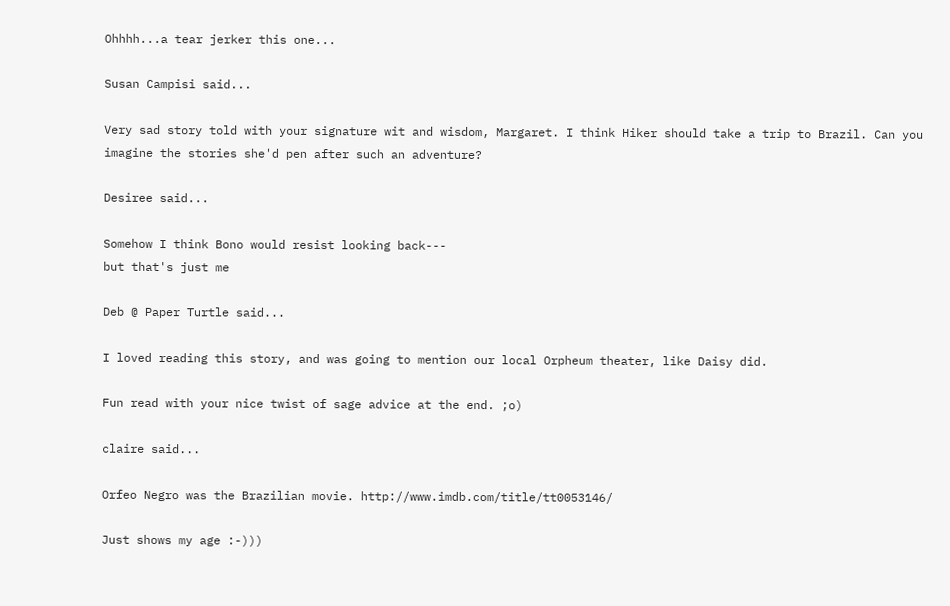Ohhhh...a tear jerker this one...

Susan Campisi said...

Very sad story told with your signature wit and wisdom, Margaret. I think Hiker should take a trip to Brazil. Can you imagine the stories she'd pen after such an adventure?

Desiree said...

Somehow I think Bono would resist looking back---
but that's just me

Deb @ Paper Turtle said...

I loved reading this story, and was going to mention our local Orpheum theater, like Daisy did.

Fun read with your nice twist of sage advice at the end. ;o)

claire said...

Orfeo Negro was the Brazilian movie. http://www.imdb.com/title/tt0053146/

Just shows my age :-)))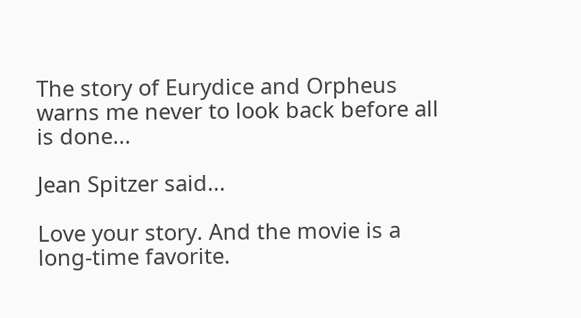The story of Eurydice and Orpheus warns me never to look back before all is done...

Jean Spitzer said...

Love your story. And the movie is a long-time favorite.